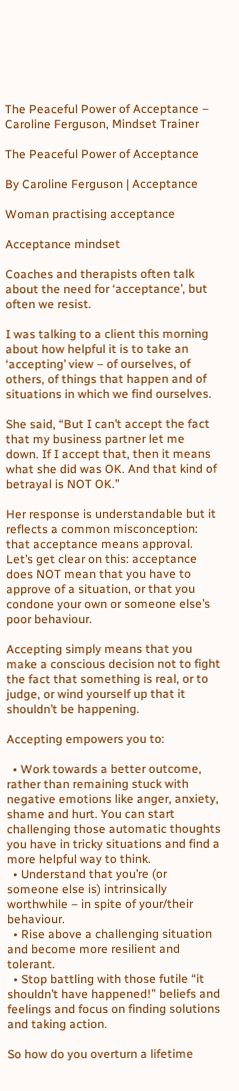The Peaceful Power of Acceptance – Caroline Ferguson, Mindset Trainer

The Peaceful Power of Acceptance

By Caroline Ferguson | Acceptance

Woman practising acceptance

Acceptance mindset

Coaches and therapists often talk about the need for ‘acceptance’, but often we resist.

I was talking to a client this morning about how helpful it is to take an ‘accepting’ view – of ourselves, of others, of things that happen and of situations in which we find ourselves.

She said, “But I can’t accept the fact that my business partner let me down. If I accept that, then it means what she did was OK. And that kind of betrayal is NOT OK.”

Her response is understandable but it reflects a common misconception: that acceptance means approval. Let’s get clear on this: acceptance does NOT mean that you have to approve of a situation, or that you condone your own or someone else’s poor behaviour.

Accepting simply means that you make a conscious decision not to fight the fact that something is real, or to judge, or wind yourself up that it shouldn’t be happening.

Accepting empowers you to:

  • Work towards a better outcome, rather than remaining stuck with negative emotions like anger, anxiety, shame and hurt. You can start challenging those automatic thoughts you have in tricky situations and find a more helpful way to think.
  • Understand that you’re (or someone else is) intrinsically worthwhile – in spite of your/their behaviour.
  • Rise above a challenging situation and become more resilient and tolerant.
  • Stop battling with those futile “it shouldn’t have happened!” beliefs and feelings and focus on finding solutions and taking action.

So how do you overturn a lifetime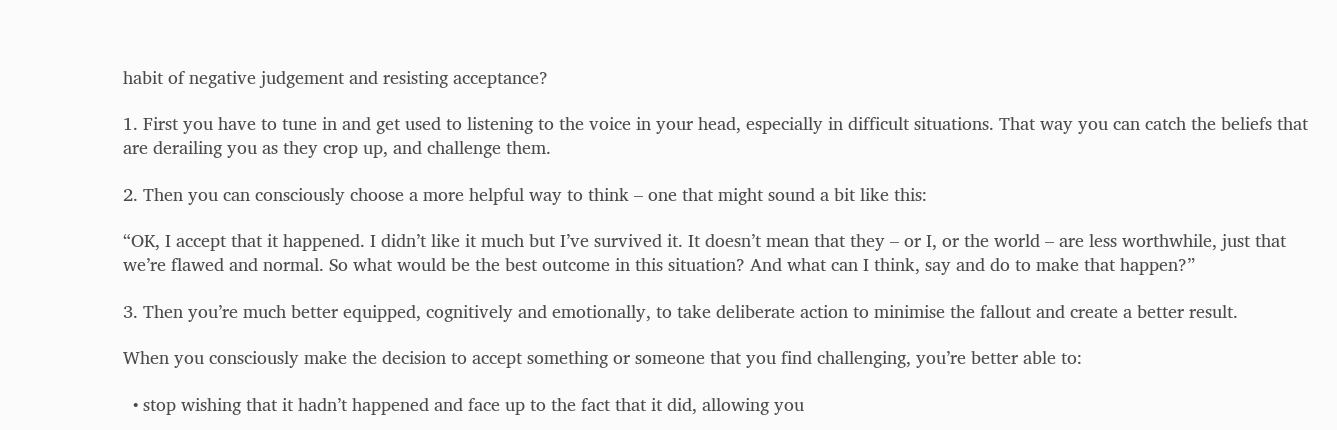habit of negative judgement and resisting acceptance?

1. First you have to tune in and get used to listening to the voice in your head, especially in difficult situations. That way you can catch the beliefs that are derailing you as they crop up, and challenge them.

2. Then you can consciously choose a more helpful way to think – one that might sound a bit like this:

“OK, I accept that it happened. I didn’t like it much but I’ve survived it. It doesn’t mean that they – or I, or the world – are less worthwhile, just that we’re flawed and normal. So what would be the best outcome in this situation? And what can I think, say and do to make that happen?”

3. Then you’re much better equipped, cognitively and emotionally, to take deliberate action to minimise the fallout and create a better result.

When you consciously make the decision to accept something or someone that you find challenging, you’re better able to:

  • stop wishing that it hadn’t happened and face up to the fact that it did, allowing you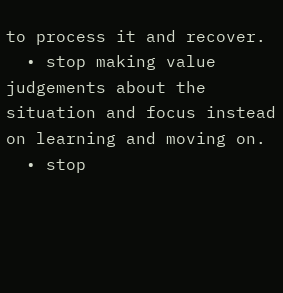to process it and recover.
  • stop making value judgements about the situation and focus instead on learning and moving on.
  • stop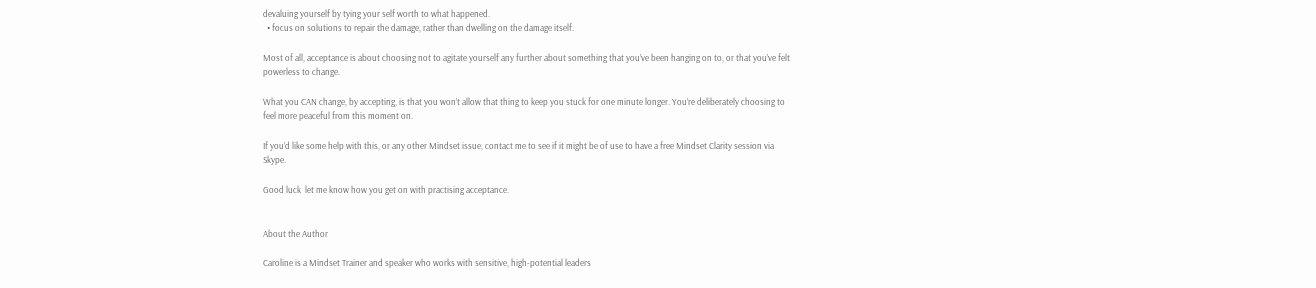devaluing yourself by tying your self worth to what happened.
  • focus on solutions to repair the damage, rather than dwelling on the damage itself.

Most of all, acceptance is about choosing not to agitate yourself any further about something that you’ve been hanging on to, or that you’ve felt powerless to change.

What you CAN change, by accepting, is that you won’t allow that thing to keep you stuck for one minute longer. You’re deliberately choosing to feel more peaceful from this moment on.

If you’d like some help with this, or any other Mindset issue, contact me to see if it might be of use to have a free Mindset Clarity session via Skype.

Good luck  let me know how you get on with practising acceptance.


About the Author

Caroline is a Mindset Trainer and speaker who works with sensitive, high-potential leaders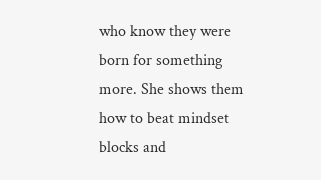who know they were born for something more. She shows them how to beat mindset blocks and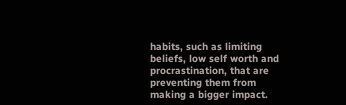habits, such as limiting beliefs, low self worth and procrastination, that are preventing them from making a bigger impact.